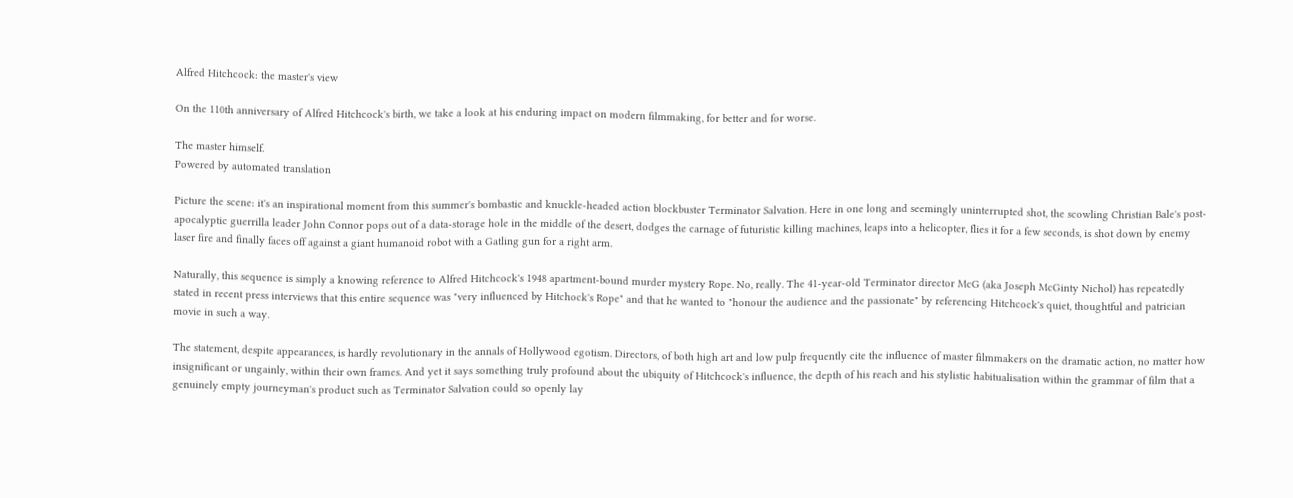Alfred Hitchcock: the master's view

On the 110th anniversary of Alfred Hitchcock's birth, we take a look at his enduring impact on modern filmmaking, for better and for worse.

The master himself.
Powered by automated translation

Picture the scene: it's an inspirational moment from this summer's bombastic and knuckle-headed action blockbuster Terminator Salvation. Here in one long and seemingly uninterrupted shot, the scowling Christian Bale's post-apocalyptic guerrilla leader John Connor pops out of a data-storage hole in the middle of the desert, dodges the carnage of futuristic killing machines, leaps into a helicopter, flies it for a few seconds, is shot down by enemy laser fire and finally faces off against a giant humanoid robot with a Gatling gun for a right arm.

Naturally, this sequence is simply a knowing reference to Alfred Hitchcock's 1948 apartment-bound murder mystery Rope. No, really. The 41-year-old Terminator director McG (aka Joseph McGinty Nichol) has repeatedly stated in recent press interviews that this entire sequence was "very influenced by Hitchock's Rope" and that he wanted to "honour the audience and the passionate" by referencing Hitchcock's quiet, thoughtful and patrician movie in such a way.

The statement, despite appearances, is hardly revolutionary in the annals of Hollywood egotism. Directors, of both high art and low pulp frequently cite the influence of master filmmakers on the dramatic action, no matter how insignificant or ungainly, within their own frames. And yet it says something truly profound about the ubiquity of Hitchcock's influence, the depth of his reach and his stylistic habitualisation within the grammar of film that a genuinely empty journeyman's product such as Terminator Salvation could so openly lay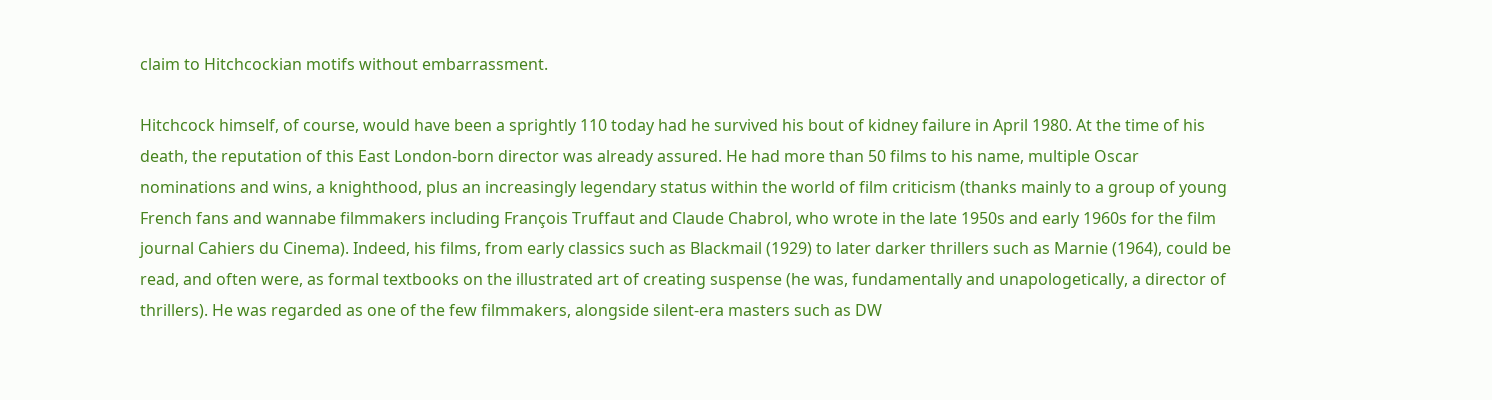claim to Hitchcockian motifs without embarrassment.

Hitchcock himself, of course, would have been a sprightly 110 today had he survived his bout of kidney failure in April 1980. At the time of his death, the reputation of this East London-born director was already assured. He had more than 50 films to his name, multiple Oscar nominations and wins, a knighthood, plus an increasingly legendary status within the world of film criticism (thanks mainly to a group of young French fans and wannabe filmmakers including François Truffaut and Claude Chabrol, who wrote in the late 1950s and early 1960s for the film journal Cahiers du Cinema). Indeed, his films, from early classics such as Blackmail (1929) to later darker thrillers such as Marnie (1964), could be read, and often were, as formal textbooks on the illustrated art of creating suspense (he was, fundamentally and unapologetically, a director of thrillers). He was regarded as one of the few filmmakers, alongside silent-era masters such as DW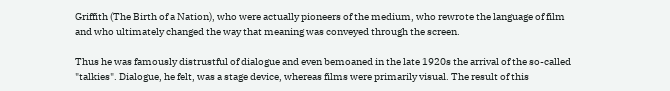Griffith (The Birth of a Nation), who were actually pioneers of the medium, who rewrote the language of film and who ultimately changed the way that meaning was conveyed through the screen.

Thus he was famously distrustful of dialogue and even bemoaned in the late 1920s the arrival of the so-called "talkies". Dialogue, he felt, was a stage device, whereas films were primarily visual. The result of this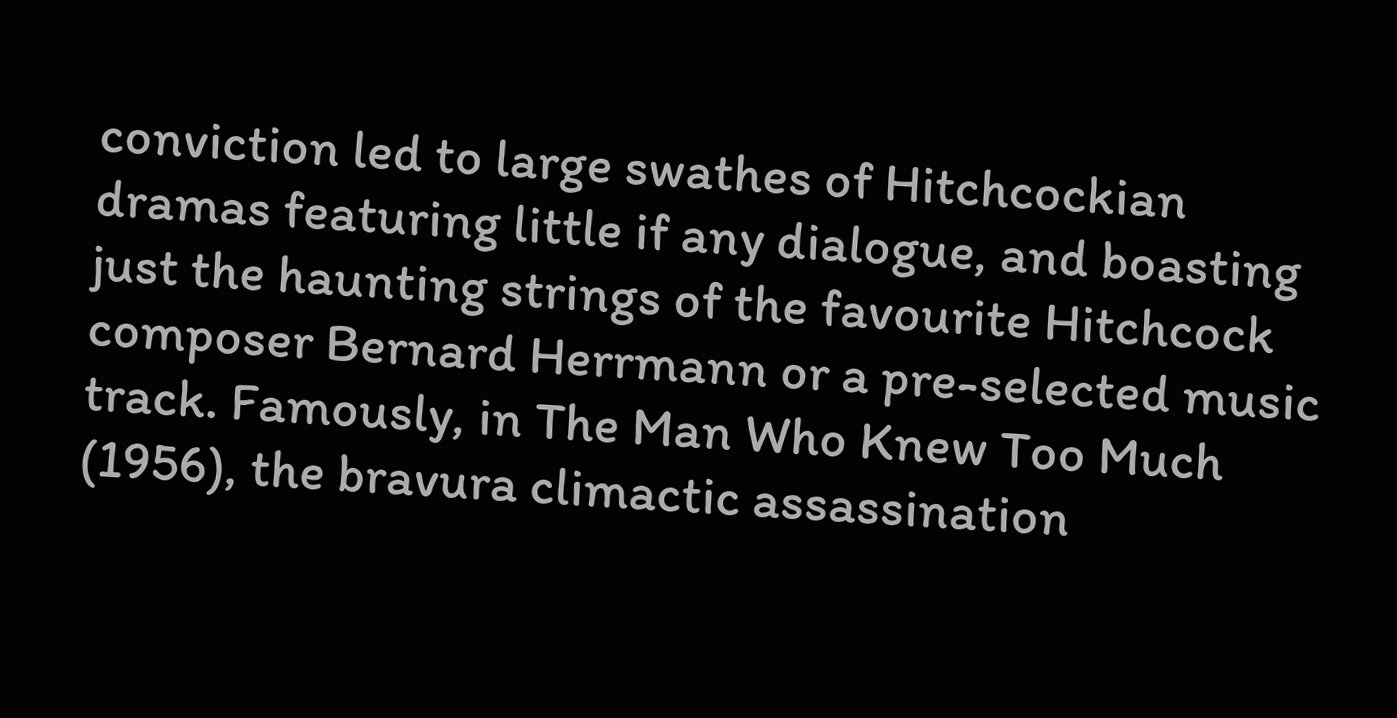conviction led to large swathes of Hitchcockian dramas featuring little if any dialogue, and boasting just the haunting strings of the favourite Hitchcock composer Bernard Herrmann or a pre-selected music track. Famously, in The Man Who Knew Too Much (1956), the bravura climactic assassination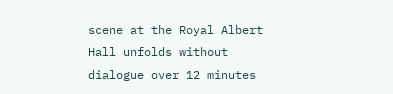scene at the Royal Albert Hall unfolds without dialogue over 12 minutes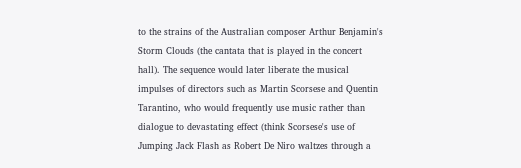to the strains of the Australian composer Arthur Benjamin's Storm Clouds (the cantata that is played in the concert hall). The sequence would later liberate the musical impulses of directors such as Martin Scorsese and Quentin Tarantino, who would frequently use music rather than dialogue to devastating effect (think Scorsese's use of Jumping Jack Flash as Robert De Niro waltzes through a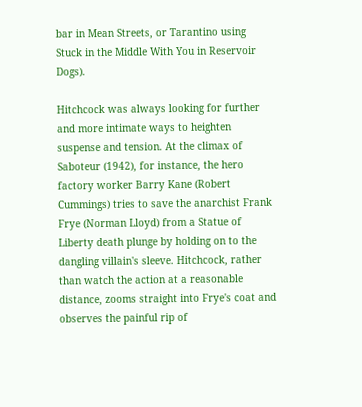bar in Mean Streets, or Tarantino using Stuck in the Middle With You in Reservoir Dogs).

Hitchcock was always looking for further and more intimate ways to heighten suspense and tension. At the climax of Saboteur (1942), for instance, the hero factory worker Barry Kane (Robert Cummings) tries to save the anarchist Frank Frye (Norman Lloyd) from a Statue of Liberty death plunge by holding on to the dangling villain's sleeve. Hitchcock, rather than watch the action at a reasonable distance, zooms straight into Frye's coat and observes the painful rip of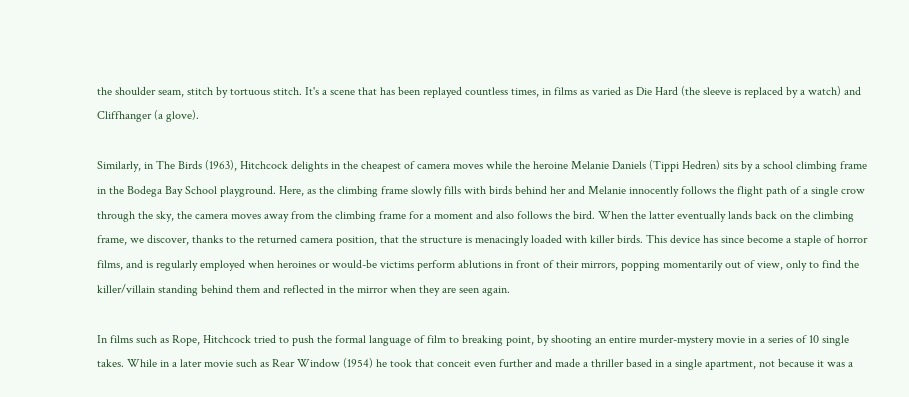the shoulder seam, stitch by tortuous stitch. It's a scene that has been replayed countless times, in films as varied as Die Hard (the sleeve is replaced by a watch) and Cliffhanger (a glove).

Similarly, in The Birds (1963), Hitchcock delights in the cheapest of camera moves while the heroine Melanie Daniels (Tippi Hedren) sits by a school climbing frame in the Bodega Bay School playground. Here, as the climbing frame slowly fills with birds behind her and Melanie innocently follows the flight path of a single crow through the sky, the camera moves away from the climbing frame for a moment and also follows the bird. When the latter eventually lands back on the climbing frame, we discover, thanks to the returned camera position, that the structure is menacingly loaded with killer birds. This device has since become a staple of horror films, and is regularly employed when heroines or would-be victims perform ablutions in front of their mirrors, popping momentarily out of view, only to find the killer/villain standing behind them and reflected in the mirror when they are seen again.

In films such as Rope, Hitchcock tried to push the formal language of film to breaking point, by shooting an entire murder-mystery movie in a series of 10 single takes. While in a later movie such as Rear Window (1954) he took that conceit even further and made a thriller based in a single apartment, not because it was a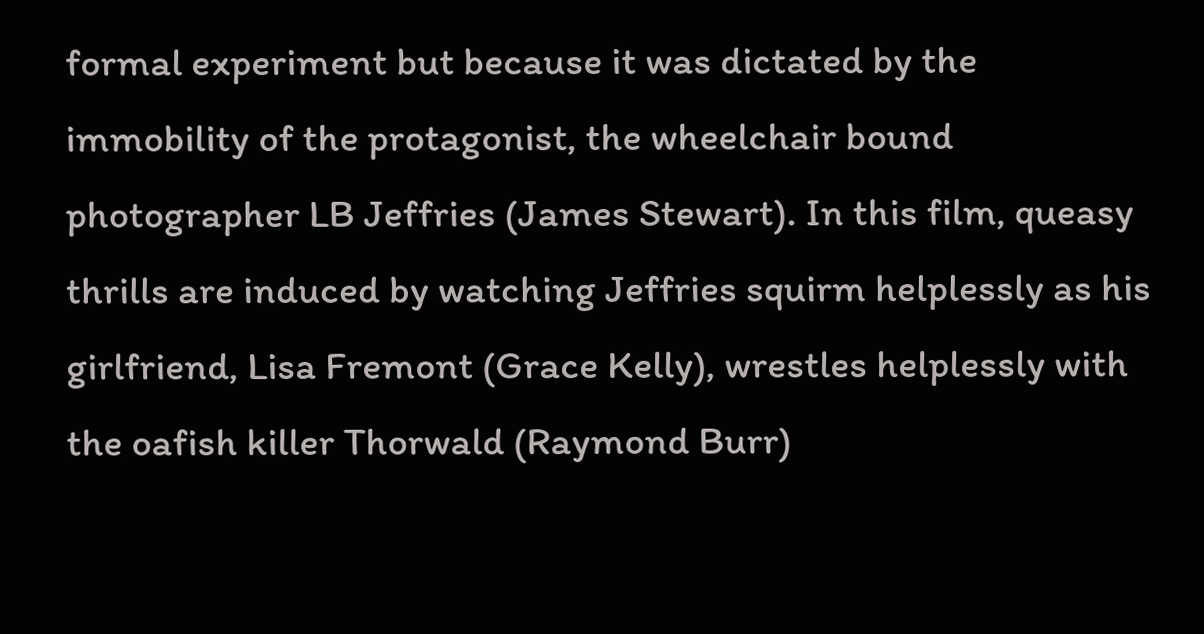formal experiment but because it was dictated by the immobility of the protagonist, the wheelchair bound photographer LB Jeffries (James Stewart). In this film, queasy thrills are induced by watching Jeffries squirm helplessly as his girlfriend, Lisa Fremont (Grace Kelly), wrestles helplessly with the oafish killer Thorwald (Raymond Burr)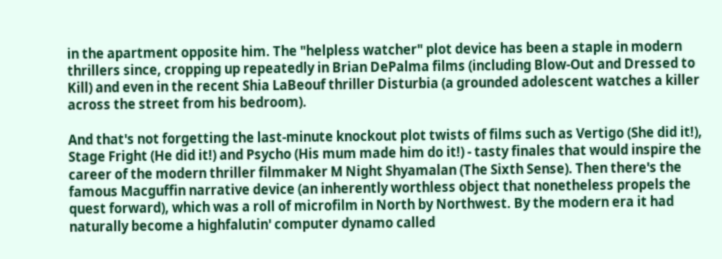in the apartment opposite him. The "helpless watcher" plot device has been a staple in modern thrillers since, cropping up repeatedly in Brian DePalma films (including Blow-Out and Dressed to Kill) and even in the recent Shia LaBeouf thriller Disturbia (a grounded adolescent watches a killer across the street from his bedroom).

And that's not forgetting the last-minute knockout plot twists of films such as Vertigo (She did it!), Stage Fright (He did it!) and Psycho (His mum made him do it!) - tasty finales that would inspire the career of the modern thriller filmmaker M Night Shyamalan (The Sixth Sense). Then there's the famous Macguffin narrative device (an inherently worthless object that nonetheless propels the quest forward), which was a roll of microfilm in North by Northwest. By the modern era it had naturally become a highfalutin' computer dynamo called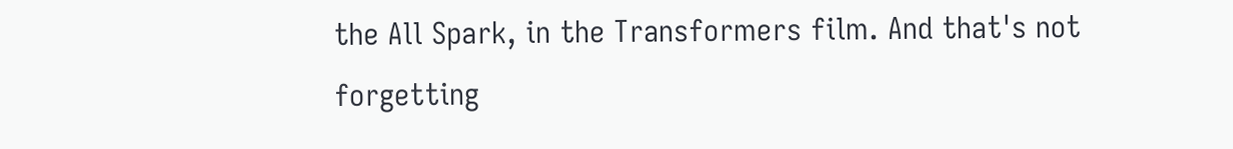the All Spark, in the Transformers film. And that's not forgetting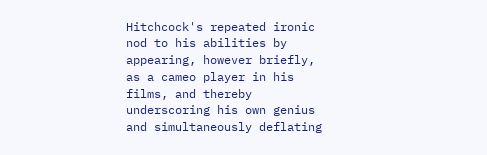Hitchcock's repeated ironic nod to his abilities by appearing, however briefly, as a cameo player in his films, and thereby underscoring his own genius and simultaneously deflating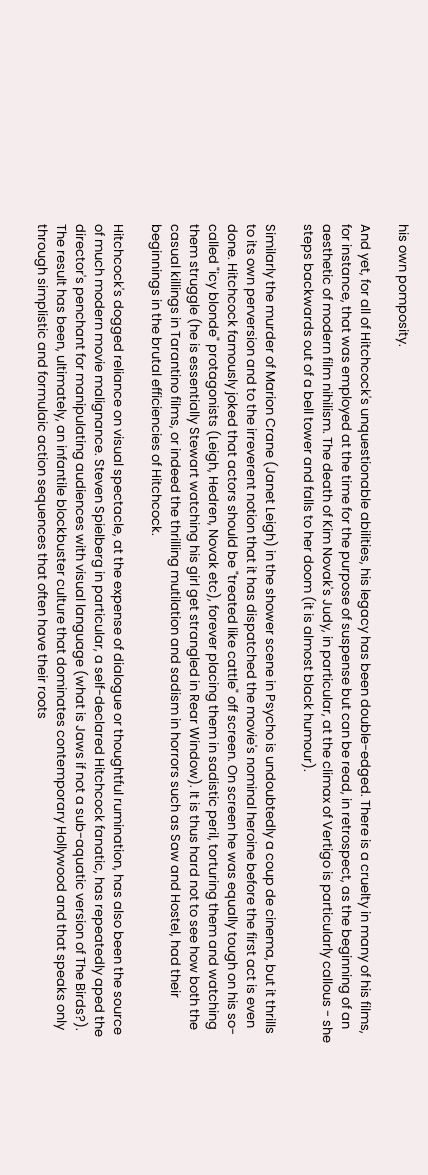his own pomposity.

And yet, for all of Hitchcock's unquestionable abilities, his legacy has been double-edged. There is a cruelty in many of his films, for instance, that was employed at the time for the purpose of suspense but can be read, in retrospect, as the beginning of an aesthetic of modern film nihilism. The death of Kim Novak's Judy, in particular, at the climax of Vertigo is particularly callous - she steps backwards out of a bell tower and falls to her doom (it is almost black humour).

Similarly the murder of Marion Crane (Janet Leigh) in the shower scene in Psycho is undoubtedly a coup de cinema, but it thrills to its own perversion and to the irreverent notion that it has dispatched the movie's nominal heroine before the first act is even done. Hitchcock famously joked that actors should be "treated like cattle" off screen. On screen he was equally tough on his so-called "icy blonde" protagonists (Leigh, Hedren, Novak etc), forever placing them in sadistic peril, torturing them and watching them struggle (he is essentially Stewart watching his girl get strangled in Rear Window). It is thus hard not to see how both the casual killings in Tarantino films, or indeed the thrilling mutilation and sadism in horrors such as Saw and Hostel, had their beginnings in the brutal efficiencies of Hitchcock.

Hitchcock's dogged reliance on visual spectacle, at the expense of dialogue or thoughtful rumination, has also been the source of much modern movie malignance. Steven Spielberg in particular, a self-declared Hitchcock fanatic, has repeatedly aped the director's penchant for manipulating audiences with visual language (what is Jaws if not a sub-aquatic version of The Birds?). The result has been, ultimately, an infantile blockbuster culture that dominates contemporary Hollywood and that speaks only through simplistic and formulaic action sequences that often have their roots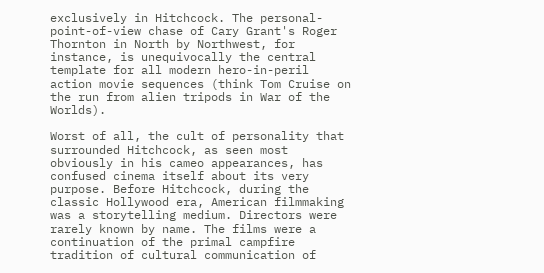exclusively in Hitchcock. The personal-point-of-view chase of Cary Grant's Roger Thornton in North by Northwest, for instance, is unequivocally the central template for all modern hero-in-peril action movie sequences (think Tom Cruise on the run from alien tripods in War of the Worlds).

Worst of all, the cult of personality that surrounded Hitchcock, as seen most obviously in his cameo appearances, has confused cinema itself about its very purpose. Before Hitchcock, during the classic Hollywood era, American filmmaking was a storytelling medium. Directors were rarely known by name. The films were a continuation of the primal campfire tradition of cultural communication of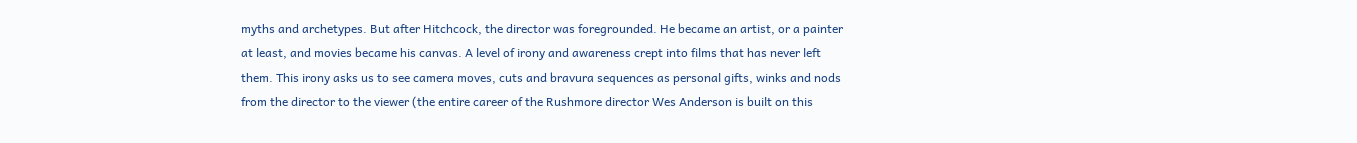myths and archetypes. But after Hitchcock, the director was foregrounded. He became an artist, or a painter at least, and movies became his canvas. A level of irony and awareness crept into films that has never left them. This irony asks us to see camera moves, cuts and bravura sequences as personal gifts, winks and nods from the director to the viewer (the entire career of the Rushmore director Wes Anderson is built on this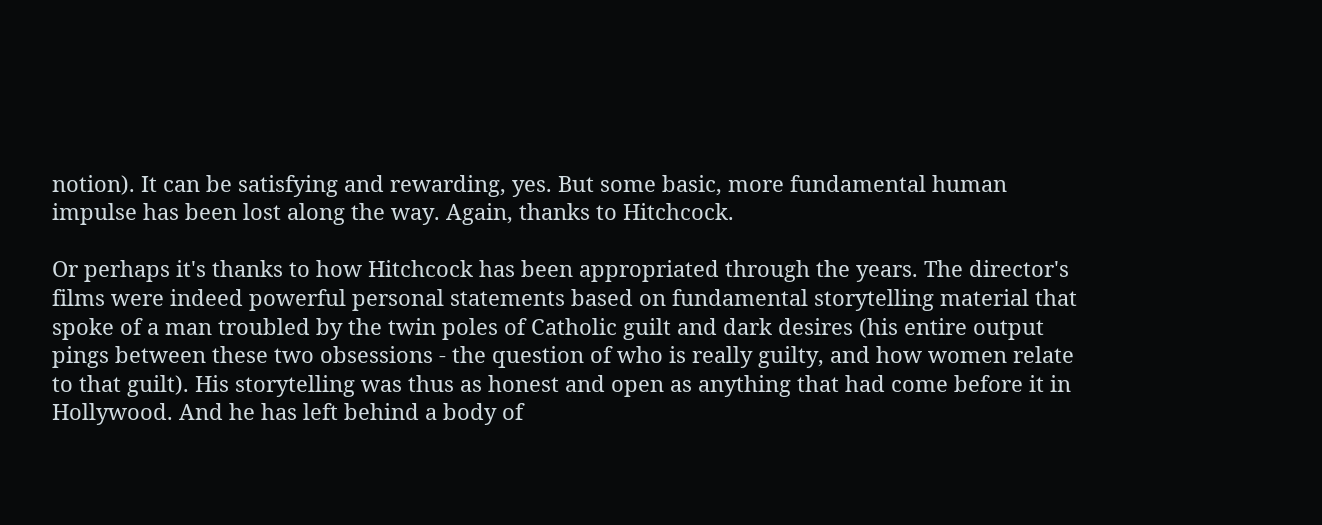notion). It can be satisfying and rewarding, yes. But some basic, more fundamental human impulse has been lost along the way. Again, thanks to Hitchcock.

Or perhaps it's thanks to how Hitchcock has been appropriated through the years. The director's films were indeed powerful personal statements based on fundamental storytelling material that spoke of a man troubled by the twin poles of Catholic guilt and dark desires (his entire output pings between these two obsessions - the question of who is really guilty, and how women relate to that guilt). His storytelling was thus as honest and open as anything that had come before it in Hollywood. And he has left behind a body of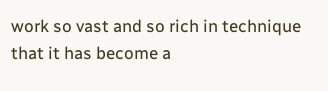work so vast and so rich in technique that it has become a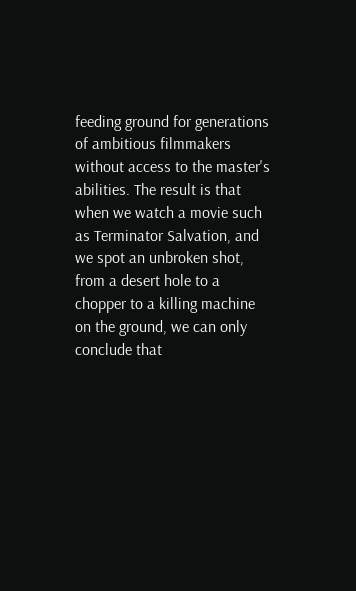feeding ground for generations of ambitious filmmakers without access to the master's abilities. The result is that when we watch a movie such as Terminator Salvation, and we spot an unbroken shot, from a desert hole to a chopper to a killing machine on the ground, we can only conclude that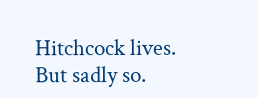Hitchcock lives. But sadly so.